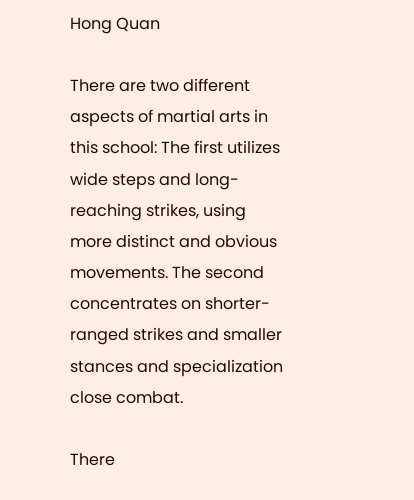Hong Quan

There are two different aspects of martial arts in this school: The first utilizes wide steps and long-reaching strikes, using more distinct and obvious movements. The second concentrates on shorter-ranged strikes and smaller stances and specialization close combat.

There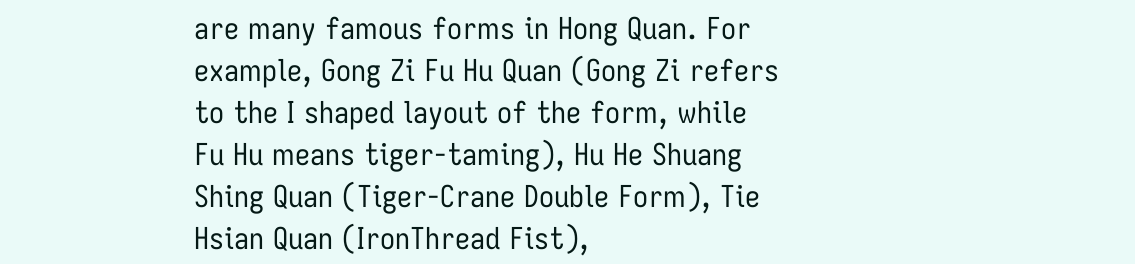are many famous forms in Hong Quan. For example, Gong Zi Fu Hu Quan (Gong Zi refers to the I shaped layout of the form, while Fu Hu means tiger-taming), Hu He Shuang Shing Quan (Tiger-Crane Double Form), Tie Hsian Quan (IronThread Fist),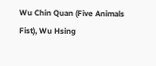Wu Chin Quan (Five Animals Fist), Wu Hsing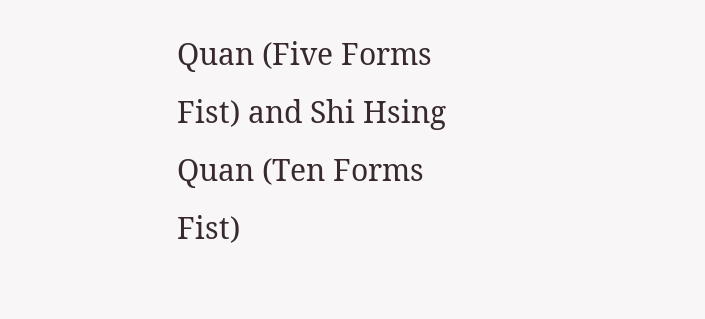Quan (Five Forms Fist) and Shi Hsing Quan (Ten Forms Fist)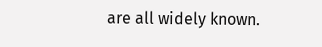are all widely known.